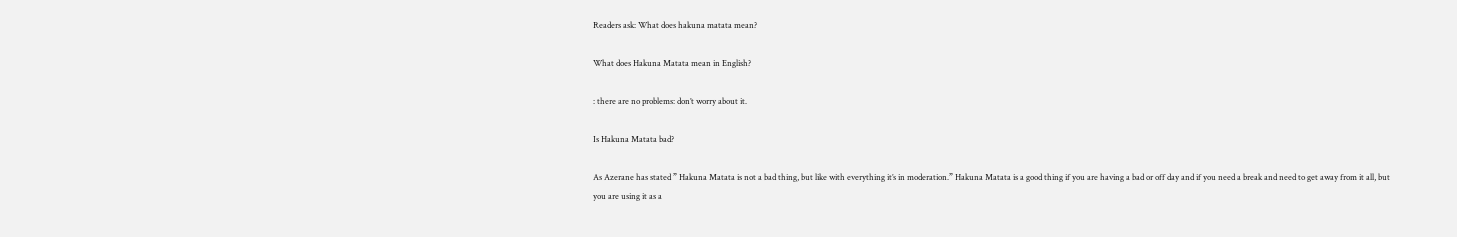Readers ask: What does hakuna matata mean?

What does Hakuna Matata mean in English?

: there are no problems: don’t worry about it.

Is Hakuna Matata bad?

As Azerane has stated ” Hakuna Matata is not a bad thing, but like with everything it’s in moderation.” Hakuna Matata is a good thing if you are having a bad or off day and if you need a break and need to get away from it all, but you are using it as a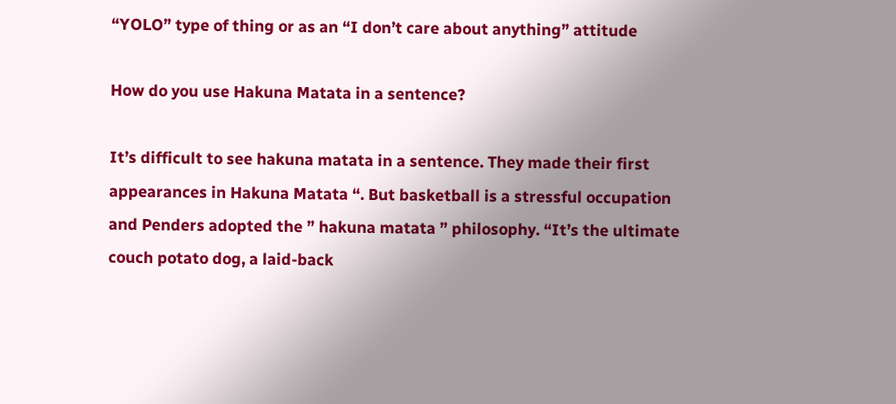“YOLO” type of thing or as an “I don’t care about anything” attitude

How do you use Hakuna Matata in a sentence?

It’s difficult to see hakuna matata in a sentence. They made their first appearances in Hakuna Matata “. But basketball is a stressful occupation and Penders adopted the ” hakuna matata ” philosophy. “It’s the ultimate couch potato dog, a laid-back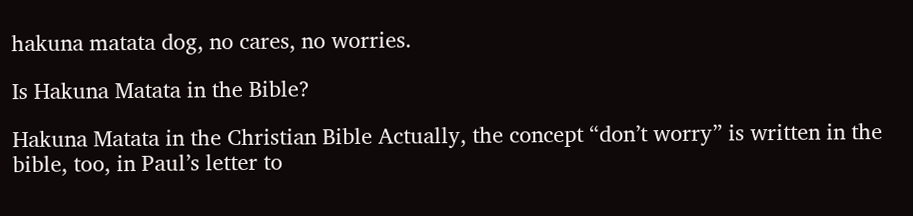hakuna matata dog, no cares, no worries.

Is Hakuna Matata in the Bible?

Hakuna Matata in the Christian Bible Actually, the concept “don’t worry” is written in the bible, too, in Paul’s letter to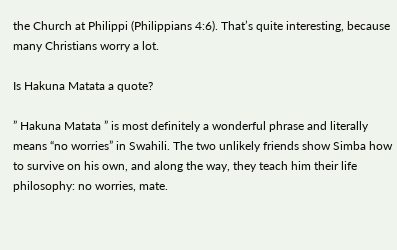the Church at Philippi (Philippians 4:6). That’s quite interesting, because many Christians worry a lot.

Is Hakuna Matata a quote?

” Hakuna Matata ” is most definitely a wonderful phrase and literally means “no worries” in Swahili. The two unlikely friends show Simba how to survive on his own, and along the way, they teach him their life philosophy: no worries, mate.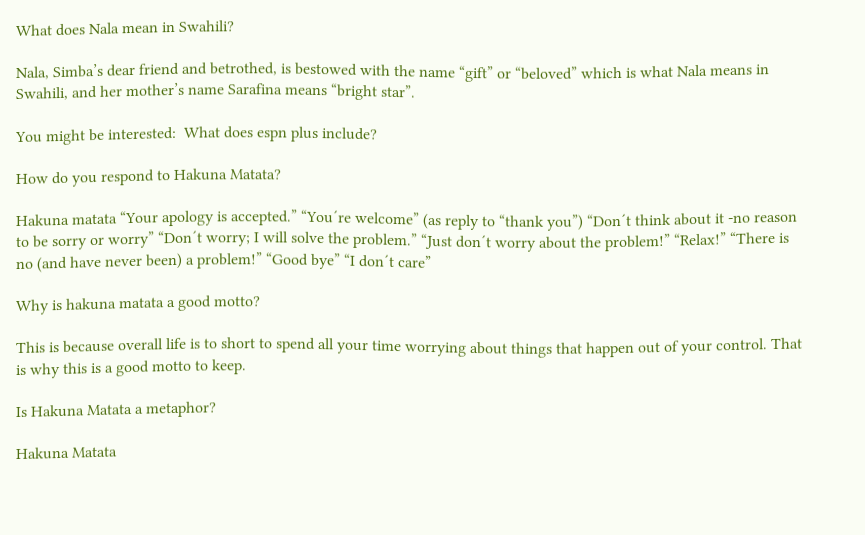What does Nala mean in Swahili?

Nala, Simba’s dear friend and betrothed, is bestowed with the name “gift” or “beloved” which is what Nala means in Swahili, and her mother’s name Sarafina means “bright star”.

You might be interested:  What does espn plus include?

How do you respond to Hakuna Matata?

Hakuna matata “Your apology is accepted.” “You´re welcome” (as reply to “thank you”) “Don´t think about it -no reason to be sorry or worry” “Don´t worry; I will solve the problem.” “Just don´t worry about the problem!” “Relax!” “There is no (and have never been) a problem!” “Good bye” “I don´t care”

Why is hakuna matata a good motto?

This is because overall life is to short to spend all your time worrying about things that happen out of your control. That is why this is a good motto to keep.

Is Hakuna Matata a metaphor?

Hakuna Matata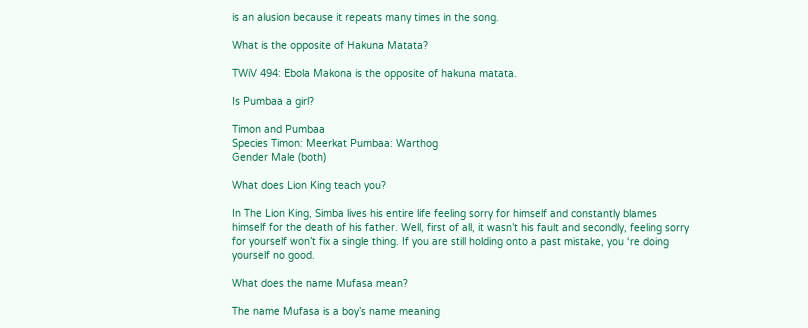is an alusion because it repeats many times in the song.

What is the opposite of Hakuna Matata?

TWiV 494: Ebola Makona is the opposite of hakuna matata.

Is Pumbaa a girl?

Timon and Pumbaa
Species Timon: Meerkat Pumbaa: Warthog
Gender Male (both)

What does Lion King teach you?

In The Lion King, Simba lives his entire life feeling sorry for himself and constantly blames himself for the death of his father. Well, first of all, it wasn’t his fault and secondly, feeling sorry for yourself won’t fix a single thing. If you are still holding onto a past mistake, you ‘re doing yourself no good.

What does the name Mufasa mean?

The name Mufasa is a boy’s name meaning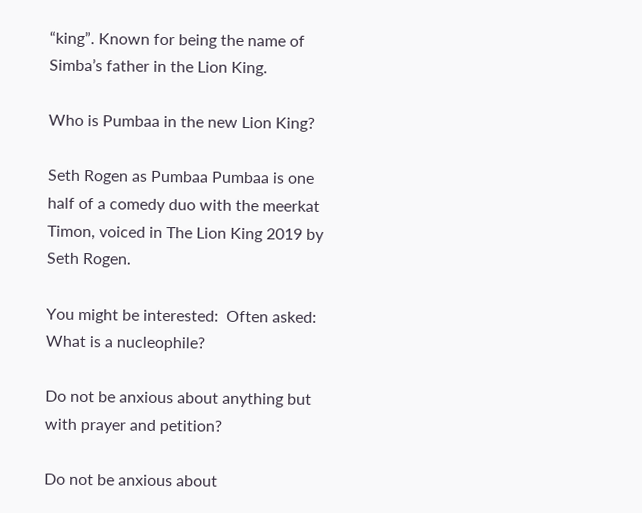“king”. Known for being the name of Simba’s father in the Lion King.

Who is Pumbaa in the new Lion King?

Seth Rogen as Pumbaa Pumbaa is one half of a comedy duo with the meerkat Timon, voiced in The Lion King 2019 by Seth Rogen.

You might be interested:  Often asked: What is a nucleophile?

Do not be anxious about anything but with prayer and petition?

Do not be anxious about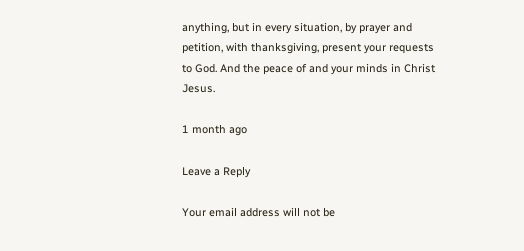anything, but in every situation, by prayer and petition, with thanksgiving, present your requests to God. And the peace of and your minds in Christ Jesus.

1 month ago

Leave a Reply

Your email address will not be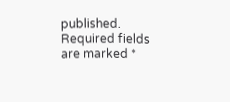published. Required fields are marked *